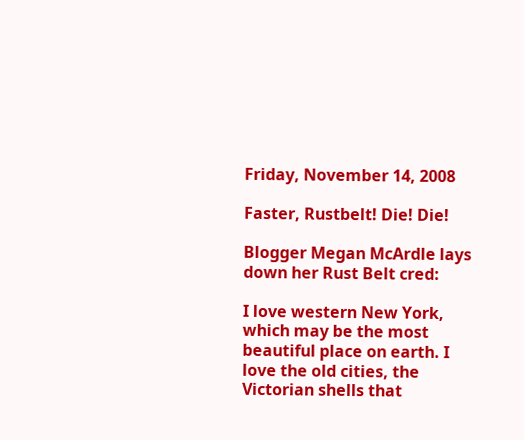Friday, November 14, 2008

Faster, Rustbelt! Die! Die!

Blogger Megan McArdle lays down her Rust Belt cred:

I love western New York, which may be the most beautiful place on earth. I love the old cities, the Victorian shells that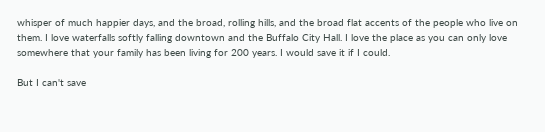whisper of much happier days, and the broad, rolling hills, and the broad flat accents of the people who live on them. I love waterfalls softly falling downtown and the Buffalo City Hall. I love the place as you can only love somewhere that your family has been living for 200 years. I would save it if I could.

But I can't save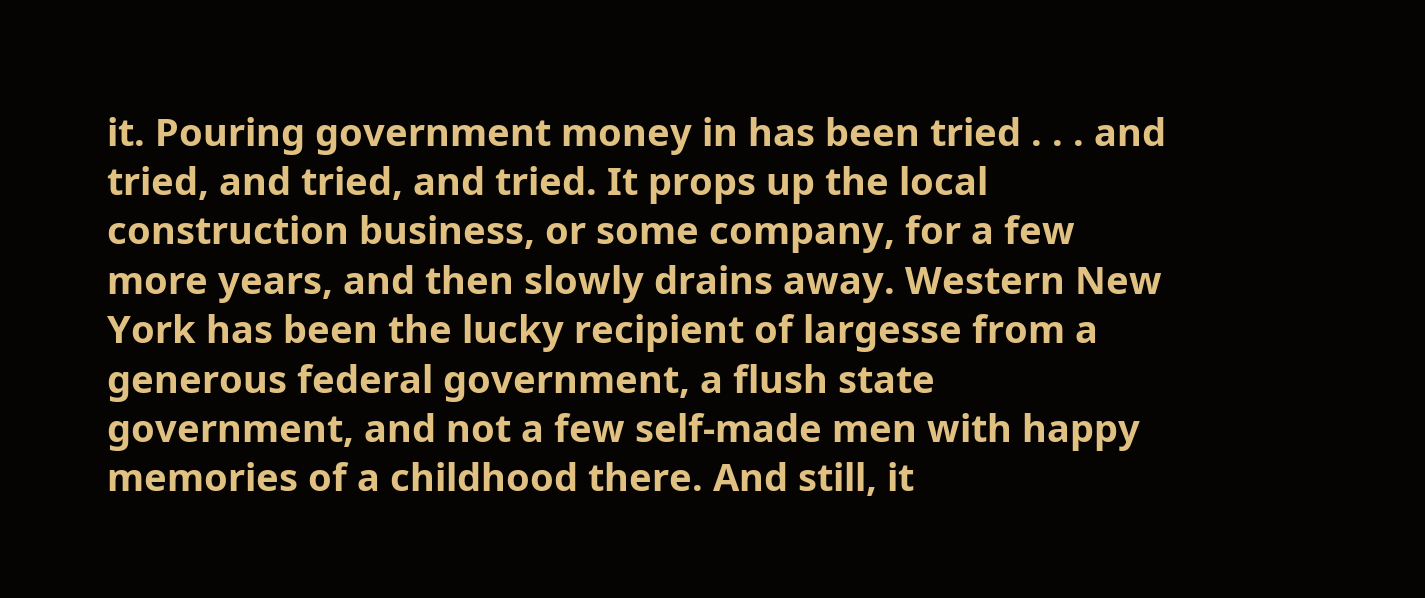it. Pouring government money in has been tried . . . and tried, and tried, and tried. It props up the local construction business, or some company, for a few more years, and then slowly drains away. Western New York has been the lucky recipient of largesse from a generous federal government, a flush state government, and not a few self-made men with happy memories of a childhood there. And still, it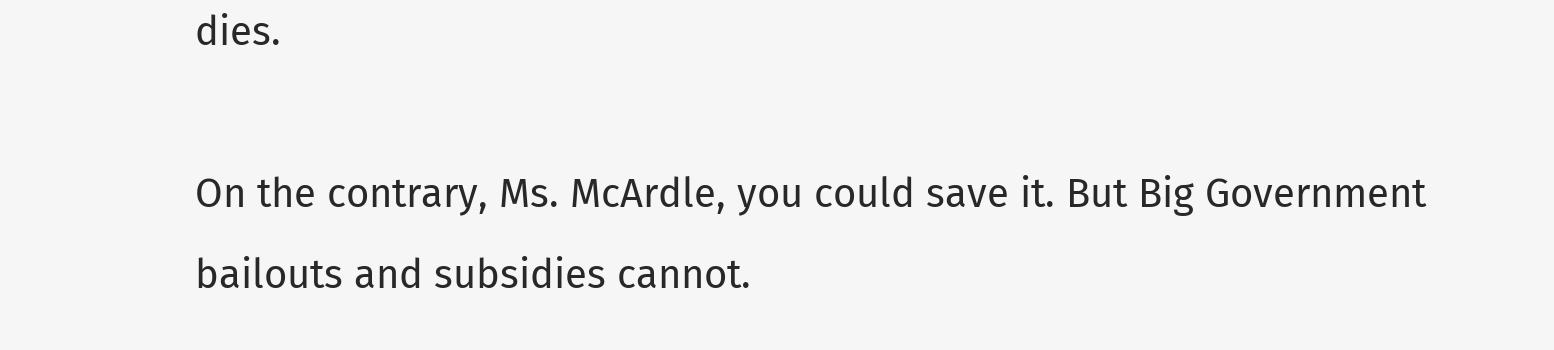dies.

On the contrary, Ms. McArdle, you could save it. But Big Government bailouts and subsidies cannot.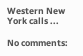Western New York calls ...

No comments: